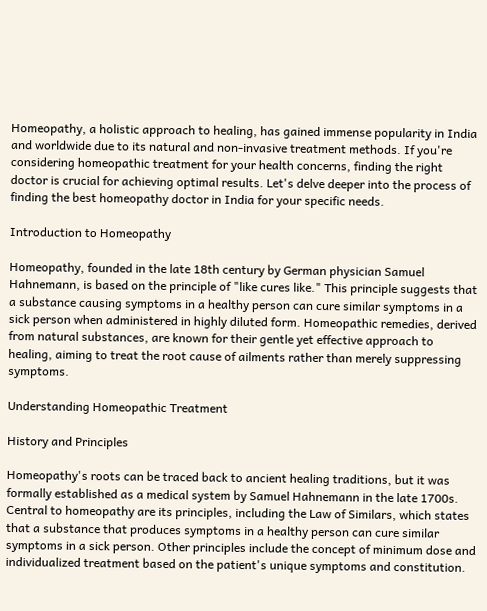Homeopathy, a holistic approach to healing, has gained immense popularity in India and worldwide due to its natural and non-invasive treatment methods. If you're considering homeopathic treatment for your health concerns, finding the right doctor is crucial for achieving optimal results. Let's delve deeper into the process of finding the best homeopathy doctor in India for your specific needs.

Introduction to Homeopathy

Homeopathy, founded in the late 18th century by German physician Samuel Hahnemann, is based on the principle of "like cures like." This principle suggests that a substance causing symptoms in a healthy person can cure similar symptoms in a sick person when administered in highly diluted form. Homeopathic remedies, derived from natural substances, are known for their gentle yet effective approach to healing, aiming to treat the root cause of ailments rather than merely suppressing symptoms.

Understanding Homeopathic Treatment

History and Principles

Homeopathy's roots can be traced back to ancient healing traditions, but it was formally established as a medical system by Samuel Hahnemann in the late 1700s. Central to homeopathy are its principles, including the Law of Similars, which states that a substance that produces symptoms in a healthy person can cure similar symptoms in a sick person. Other principles include the concept of minimum dose and individualized treatment based on the patient's unique symptoms and constitution.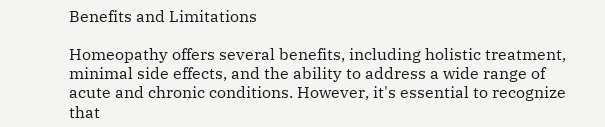Benefits and Limitations

Homeopathy offers several benefits, including holistic treatment, minimal side effects, and the ability to address a wide range of acute and chronic conditions. However, it's essential to recognize that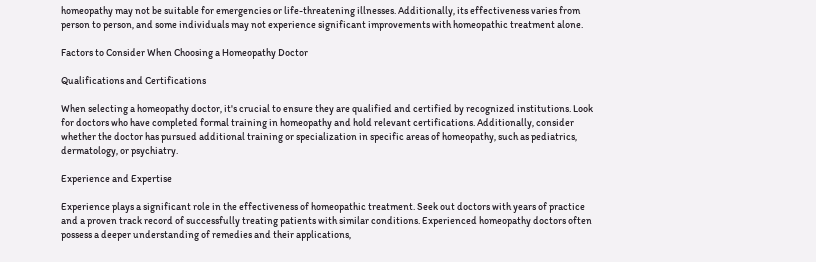homeopathy may not be suitable for emergencies or life-threatening illnesses. Additionally, its effectiveness varies from person to person, and some individuals may not experience significant improvements with homeopathic treatment alone.

Factors to Consider When Choosing a Homeopathy Doctor

Qualifications and Certifications

When selecting a homeopathy doctor, it's crucial to ensure they are qualified and certified by recognized institutions. Look for doctors who have completed formal training in homeopathy and hold relevant certifications. Additionally, consider whether the doctor has pursued additional training or specialization in specific areas of homeopathy, such as pediatrics, dermatology, or psychiatry.

Experience and Expertise

Experience plays a significant role in the effectiveness of homeopathic treatment. Seek out doctors with years of practice and a proven track record of successfully treating patients with similar conditions. Experienced homeopathy doctors often possess a deeper understanding of remedies and their applications,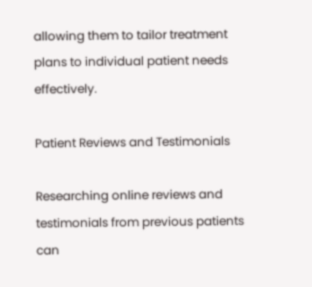allowing them to tailor treatment plans to individual patient needs effectively.

Patient Reviews and Testimonials

Researching online reviews and testimonials from previous patients can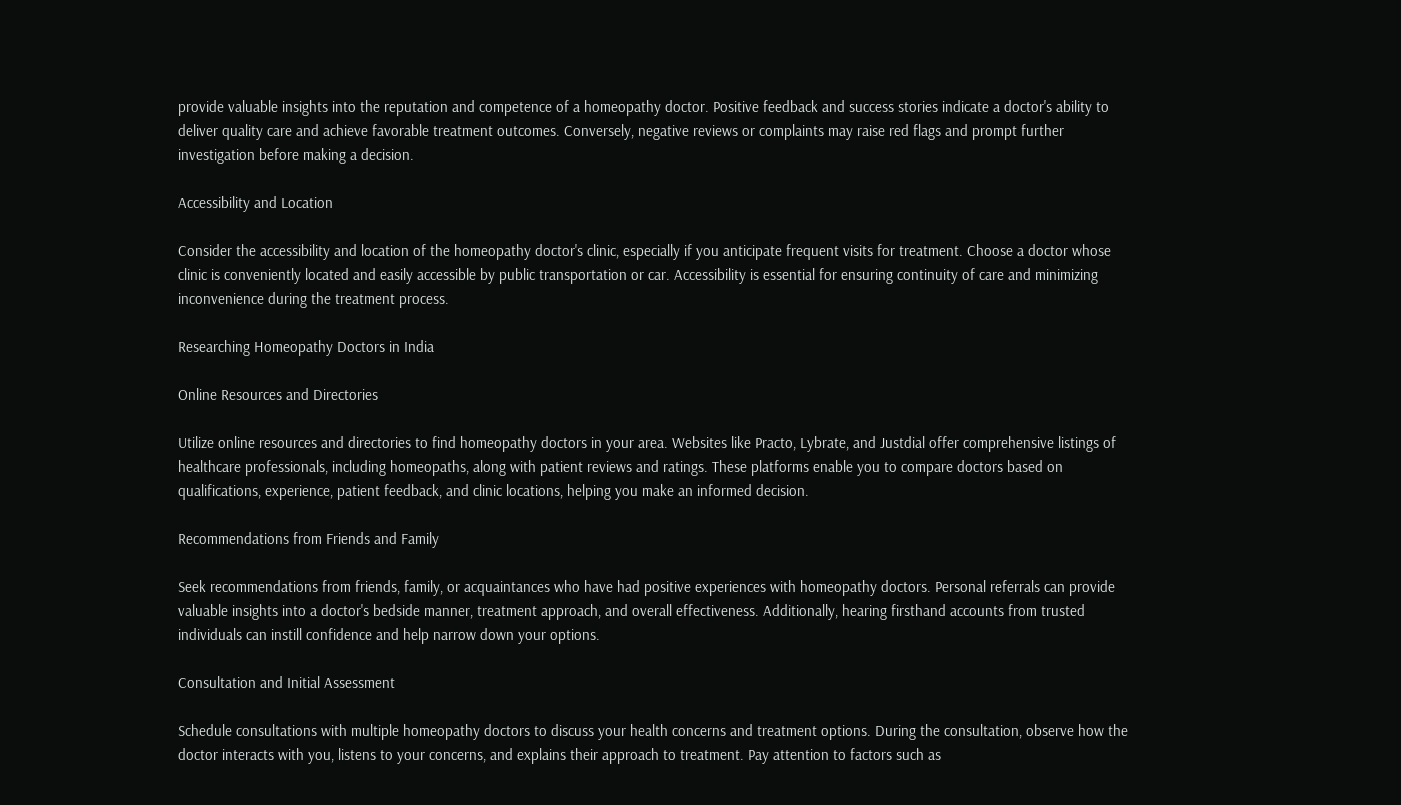provide valuable insights into the reputation and competence of a homeopathy doctor. Positive feedback and success stories indicate a doctor's ability to deliver quality care and achieve favorable treatment outcomes. Conversely, negative reviews or complaints may raise red flags and prompt further investigation before making a decision.

Accessibility and Location

Consider the accessibility and location of the homeopathy doctor's clinic, especially if you anticipate frequent visits for treatment. Choose a doctor whose clinic is conveniently located and easily accessible by public transportation or car. Accessibility is essential for ensuring continuity of care and minimizing inconvenience during the treatment process.

Researching Homeopathy Doctors in India

Online Resources and Directories

Utilize online resources and directories to find homeopathy doctors in your area. Websites like Practo, Lybrate, and Justdial offer comprehensive listings of healthcare professionals, including homeopaths, along with patient reviews and ratings. These platforms enable you to compare doctors based on qualifications, experience, patient feedback, and clinic locations, helping you make an informed decision.

Recommendations from Friends and Family

Seek recommendations from friends, family, or acquaintances who have had positive experiences with homeopathy doctors. Personal referrals can provide valuable insights into a doctor's bedside manner, treatment approach, and overall effectiveness. Additionally, hearing firsthand accounts from trusted individuals can instill confidence and help narrow down your options.

Consultation and Initial Assessment

Schedule consultations with multiple homeopathy doctors to discuss your health concerns and treatment options. During the consultation, observe how the doctor interacts with you, listens to your concerns, and explains their approach to treatment. Pay attention to factors such as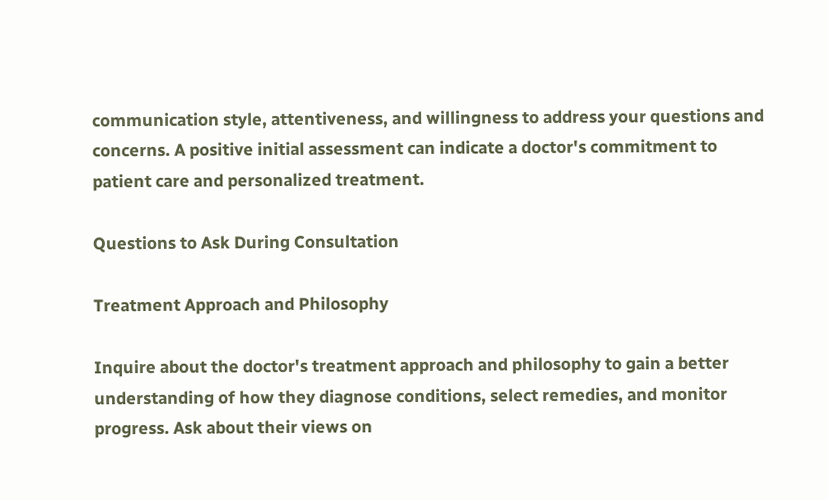communication style, attentiveness, and willingness to address your questions and concerns. A positive initial assessment can indicate a doctor's commitment to patient care and personalized treatment.

Questions to Ask During Consultation

Treatment Approach and Philosophy

Inquire about the doctor's treatment approach and philosophy to gain a better understanding of how they diagnose conditions, select remedies, and monitor progress. Ask about their views on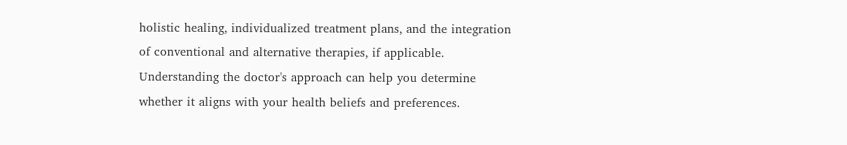holistic healing, individualized treatment plans, and the integration of conventional and alternative therapies, if applicable. Understanding the doctor's approach can help you determine whether it aligns with your health beliefs and preferences.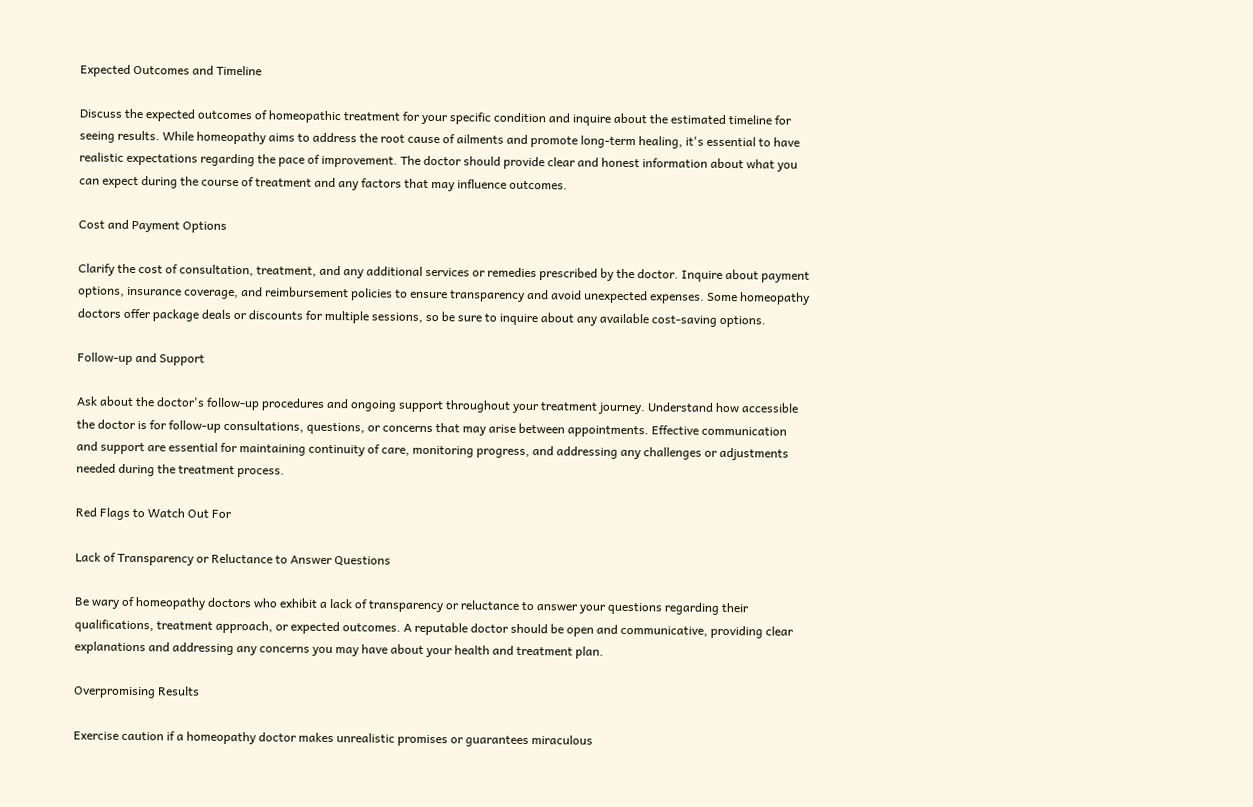Expected Outcomes and Timeline

Discuss the expected outcomes of homeopathic treatment for your specific condition and inquire about the estimated timeline for seeing results. While homeopathy aims to address the root cause of ailments and promote long-term healing, it's essential to have realistic expectations regarding the pace of improvement. The doctor should provide clear and honest information about what you can expect during the course of treatment and any factors that may influence outcomes.

Cost and Payment Options

Clarify the cost of consultation, treatment, and any additional services or remedies prescribed by the doctor. Inquire about payment options, insurance coverage, and reimbursement policies to ensure transparency and avoid unexpected expenses. Some homeopathy doctors offer package deals or discounts for multiple sessions, so be sure to inquire about any available cost-saving options.

Follow-up and Support

Ask about the doctor's follow-up procedures and ongoing support throughout your treatment journey. Understand how accessible the doctor is for follow-up consultations, questions, or concerns that may arise between appointments. Effective communication and support are essential for maintaining continuity of care, monitoring progress, and addressing any challenges or adjustments needed during the treatment process.

Red Flags to Watch Out For

Lack of Transparency or Reluctance to Answer Questions

Be wary of homeopathy doctors who exhibit a lack of transparency or reluctance to answer your questions regarding their qualifications, treatment approach, or expected outcomes. A reputable doctor should be open and communicative, providing clear explanations and addressing any concerns you may have about your health and treatment plan.

Overpromising Results

Exercise caution if a homeopathy doctor makes unrealistic promises or guarantees miraculous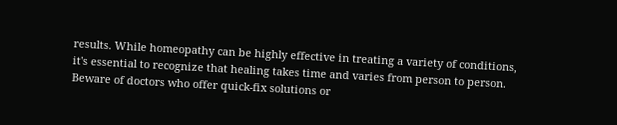results. While homeopathy can be highly effective in treating a variety of conditions, it's essential to recognize that healing takes time and varies from person to person. Beware of doctors who offer quick-fix solutions or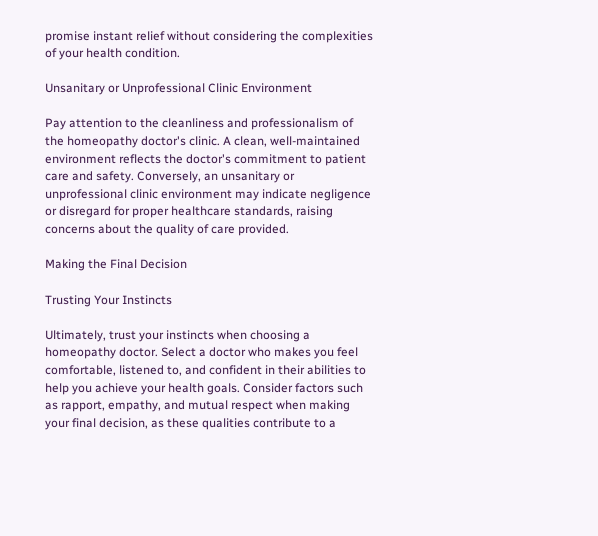promise instant relief without considering the complexities of your health condition.

Unsanitary or Unprofessional Clinic Environment

Pay attention to the cleanliness and professionalism of the homeopathy doctor's clinic. A clean, well-maintained environment reflects the doctor's commitment to patient care and safety. Conversely, an unsanitary or unprofessional clinic environment may indicate negligence or disregard for proper healthcare standards, raising concerns about the quality of care provided.

Making the Final Decision

Trusting Your Instincts

Ultimately, trust your instincts when choosing a homeopathy doctor. Select a doctor who makes you feel comfortable, listened to, and confident in their abilities to help you achieve your health goals. Consider factors such as rapport, empathy, and mutual respect when making your final decision, as these qualities contribute to a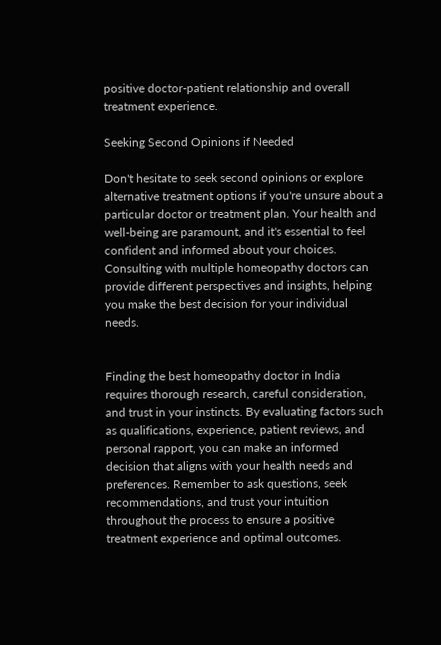positive doctor-patient relationship and overall treatment experience.

Seeking Second Opinions if Needed

Don't hesitate to seek second opinions or explore alternative treatment options if you're unsure about a particular doctor or treatment plan. Your health and well-being are paramount, and it's essential to feel confident and informed about your choices. Consulting with multiple homeopathy doctors can provide different perspectives and insights, helping you make the best decision for your individual needs.


Finding the best homeopathy doctor in India requires thorough research, careful consideration, and trust in your instincts. By evaluating factors such as qualifications, experience, patient reviews, and personal rapport, you can make an informed decision that aligns with your health needs and preferences. Remember to ask questions, seek recommendations, and trust your intuition throughout the process to ensure a positive treatment experience and optimal outcomes.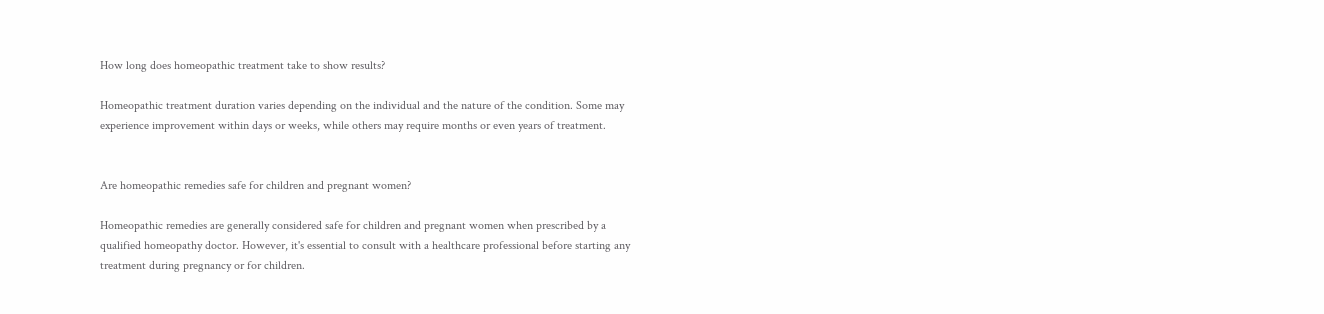How long does homeopathic treatment take to show results?

Homeopathic treatment duration varies depending on the individual and the nature of the condition. Some may experience improvement within days or weeks, while others may require months or even years of treatment.


Are homeopathic remedies safe for children and pregnant women?

Homeopathic remedies are generally considered safe for children and pregnant women when prescribed by a qualified homeopathy doctor. However, it's essential to consult with a healthcare professional before starting any treatment during pregnancy or for children.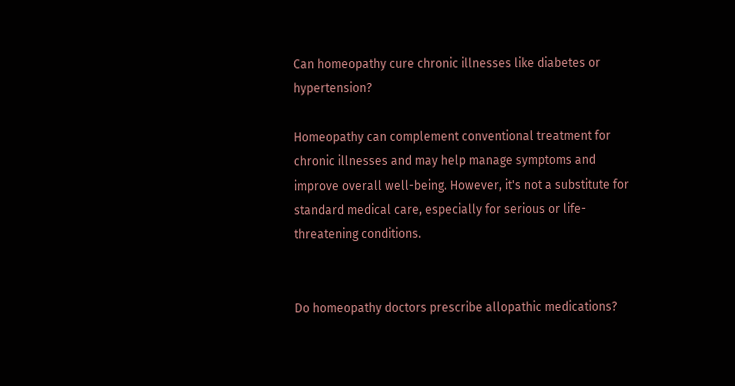Can homeopathy cure chronic illnesses like diabetes or hypertension?

Homeopathy can complement conventional treatment for chronic illnesses and may help manage symptoms and improve overall well-being. However, it's not a substitute for standard medical care, especially for serious or life-threatening conditions.


Do homeopathy doctors prescribe allopathic medications?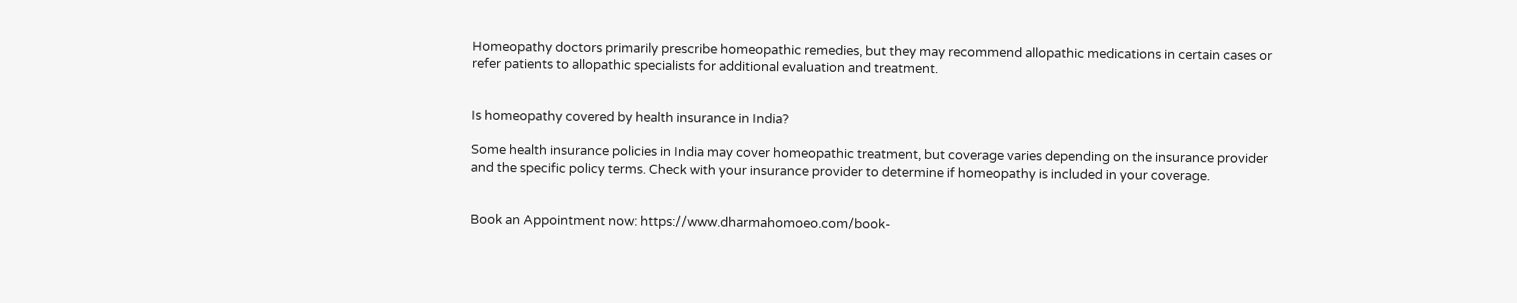Homeopathy doctors primarily prescribe homeopathic remedies, but they may recommend allopathic medications in certain cases or refer patients to allopathic specialists for additional evaluation and treatment.


Is homeopathy covered by health insurance in India?

Some health insurance policies in India may cover homeopathic treatment, but coverage varies depending on the insurance provider and the specific policy terms. Check with your insurance provider to determine if homeopathy is included in your coverage.


Book an Appointment now: https://www.dharmahomoeo.com/book-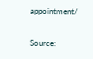appointment/

Source: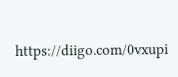https://diigo.com/0vxupi